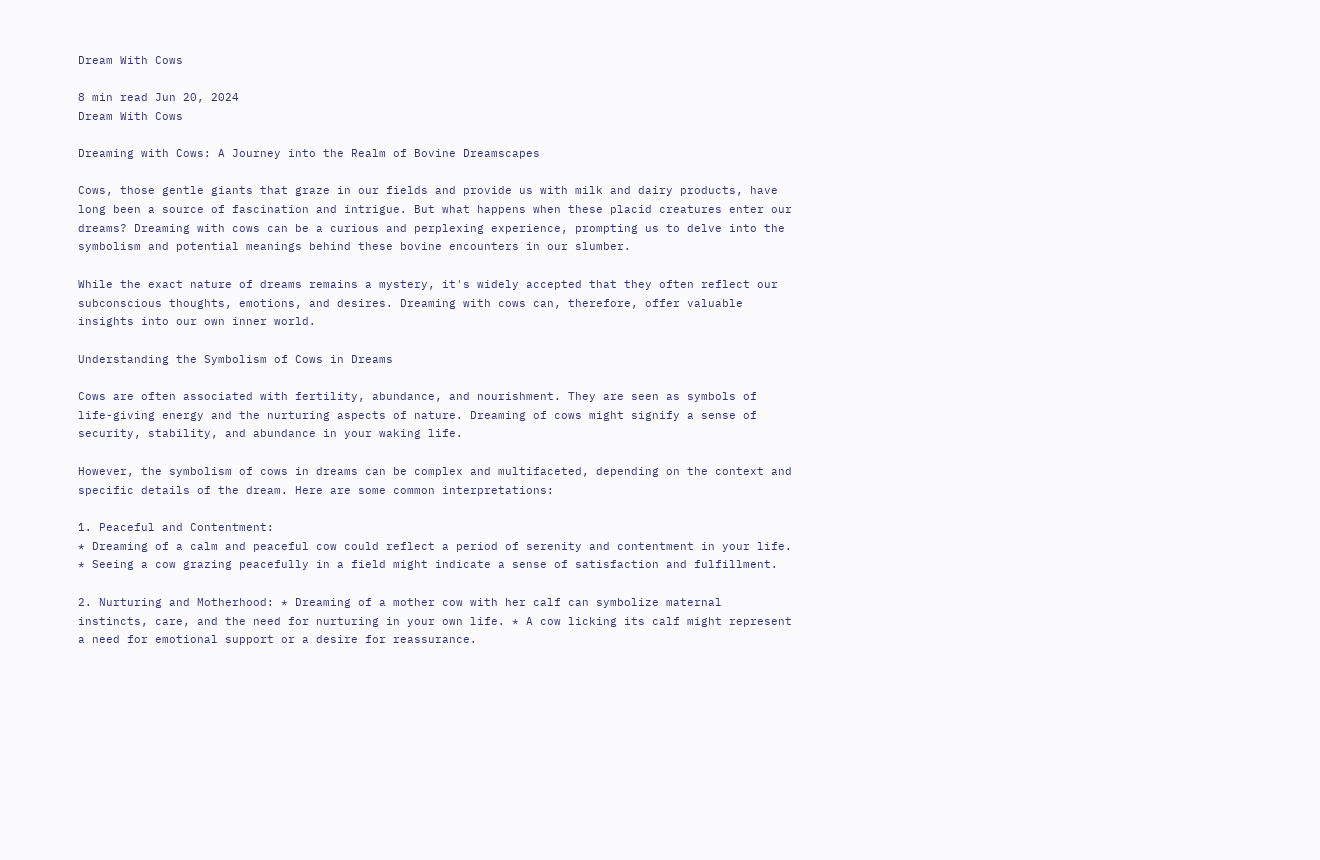Dream With Cows

8 min read Jun 20, 2024
Dream With Cows

Dreaming with Cows: A Journey into the Realm of Bovine Dreamscapes

Cows, those gentle giants that graze in our fields and provide us with milk and dairy products, have long been a source of fascination and intrigue. But what happens when these placid creatures enter our dreams? Dreaming with cows can be a curious and perplexing experience, prompting us to delve into the symbolism and potential meanings behind these bovine encounters in our slumber.

While the exact nature of dreams remains a mystery, it's widely accepted that they often reflect our subconscious thoughts, emotions, and desires. Dreaming with cows can, therefore, offer valuable insights into our own inner world.

Understanding the Symbolism of Cows in Dreams

Cows are often associated with fertility, abundance, and nourishment. They are seen as symbols of life-giving energy and the nurturing aspects of nature. Dreaming of cows might signify a sense of security, stability, and abundance in your waking life.

However, the symbolism of cows in dreams can be complex and multifaceted, depending on the context and specific details of the dream. Here are some common interpretations:

1. Peaceful and Contentment:
* Dreaming of a calm and peaceful cow could reflect a period of serenity and contentment in your life. * Seeing a cow grazing peacefully in a field might indicate a sense of satisfaction and fulfillment.

2. Nurturing and Motherhood: * Dreaming of a mother cow with her calf can symbolize maternal instincts, care, and the need for nurturing in your own life. * A cow licking its calf might represent a need for emotional support or a desire for reassurance.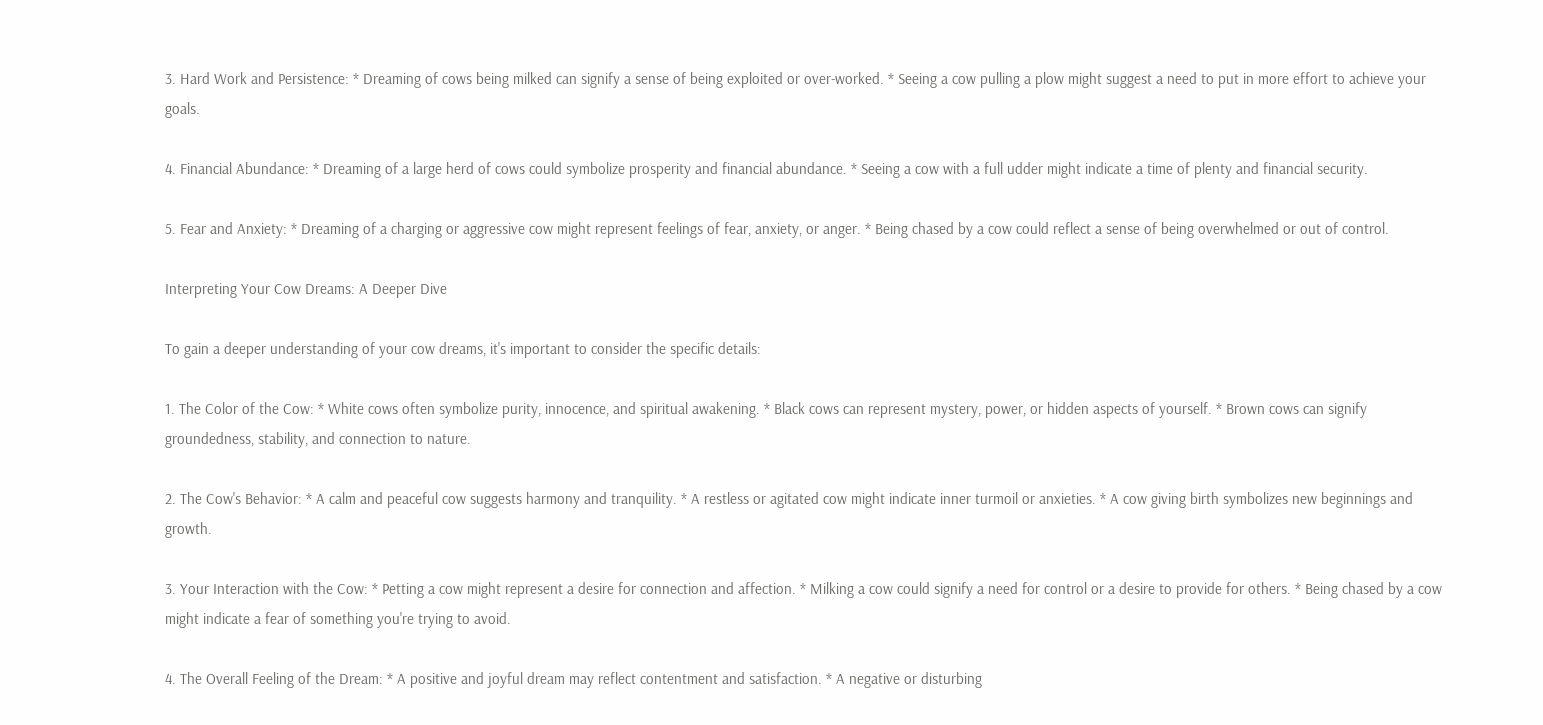3. Hard Work and Persistence: * Dreaming of cows being milked can signify a sense of being exploited or over-worked. * Seeing a cow pulling a plow might suggest a need to put in more effort to achieve your goals.

4. Financial Abundance: * Dreaming of a large herd of cows could symbolize prosperity and financial abundance. * Seeing a cow with a full udder might indicate a time of plenty and financial security.

5. Fear and Anxiety: * Dreaming of a charging or aggressive cow might represent feelings of fear, anxiety, or anger. * Being chased by a cow could reflect a sense of being overwhelmed or out of control.

Interpreting Your Cow Dreams: A Deeper Dive

To gain a deeper understanding of your cow dreams, it's important to consider the specific details:

1. The Color of the Cow: * White cows often symbolize purity, innocence, and spiritual awakening. * Black cows can represent mystery, power, or hidden aspects of yourself. * Brown cows can signify groundedness, stability, and connection to nature.

2. The Cow's Behavior: * A calm and peaceful cow suggests harmony and tranquility. * A restless or agitated cow might indicate inner turmoil or anxieties. * A cow giving birth symbolizes new beginnings and growth.

3. Your Interaction with the Cow: * Petting a cow might represent a desire for connection and affection. * Milking a cow could signify a need for control or a desire to provide for others. * Being chased by a cow might indicate a fear of something you're trying to avoid.

4. The Overall Feeling of the Dream: * A positive and joyful dream may reflect contentment and satisfaction. * A negative or disturbing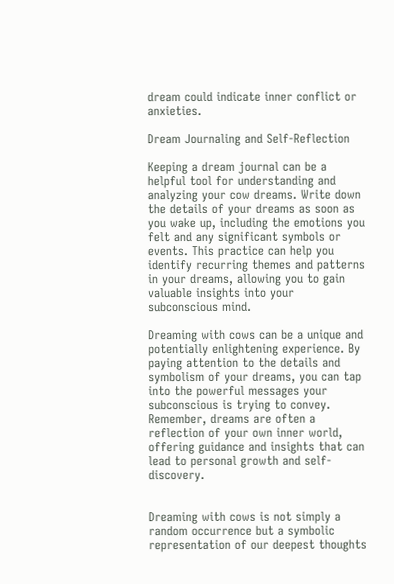dream could indicate inner conflict or anxieties.

Dream Journaling and Self-Reflection

Keeping a dream journal can be a helpful tool for understanding and analyzing your cow dreams. Write down the details of your dreams as soon as you wake up, including the emotions you felt and any significant symbols or events. This practice can help you identify recurring themes and patterns in your dreams, allowing you to gain valuable insights into your subconscious mind.

Dreaming with cows can be a unique and potentially enlightening experience. By paying attention to the details and symbolism of your dreams, you can tap into the powerful messages your subconscious is trying to convey. Remember, dreams are often a reflection of your own inner world, offering guidance and insights that can lead to personal growth and self-discovery.


Dreaming with cows is not simply a random occurrence but a symbolic representation of our deepest thoughts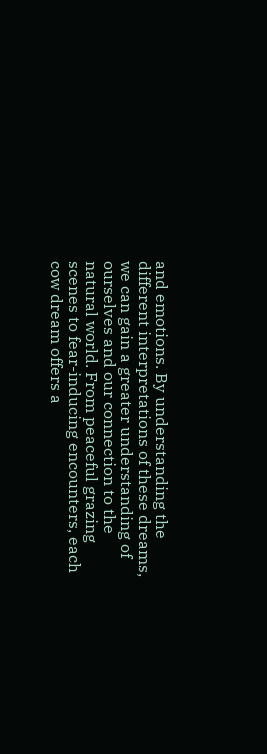and emotions. By understanding the different interpretations of these dreams, we can gain a greater understanding of ourselves and our connection to the natural world. From peaceful grazing scenes to fear-inducing encounters, each cow dream offers a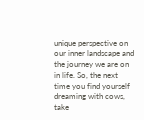unique perspective on our inner landscape and the journey we are on in life. So, the next time you find yourself dreaming with cows, take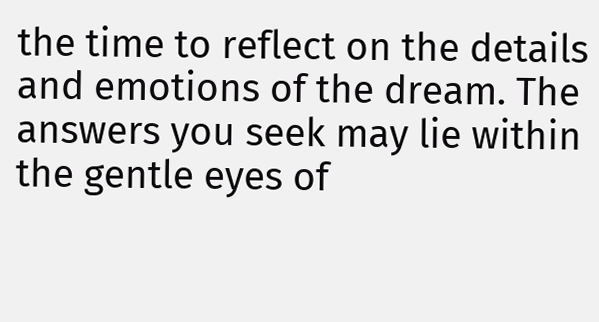the time to reflect on the details and emotions of the dream. The answers you seek may lie within the gentle eyes of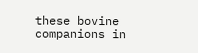these bovine companions in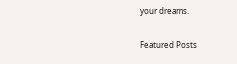your dreams.

Featured Posts